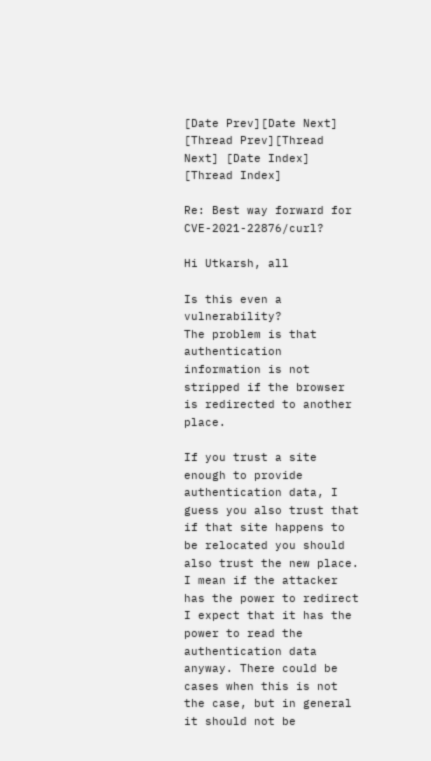[Date Prev][Date Next] [Thread Prev][Thread Next] [Date Index] [Thread Index]

Re: Best way forward for CVE-2021-22876/curl?

Hi Utkarsh, all

Is this even a vulnerability?
The problem is that authentication information is not stripped if the browser is redirected to another place.

If you trust a site enough to provide authentication data, I guess you also trust that if that site happens to be relocated you should also trust the new place.
I mean if the attacker has the power to redirect I expect that it has the power to read the authentication data anyway. There could be cases when this is not the case, but in general it should not be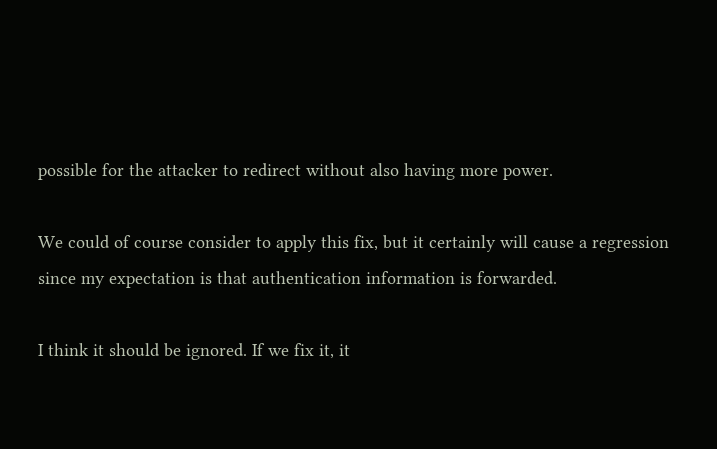possible for the attacker to redirect without also having more power.

We could of course consider to apply this fix, but it certainly will cause a regression since my expectation is that authentication information is forwarded.

I think it should be ignored. If we fix it, it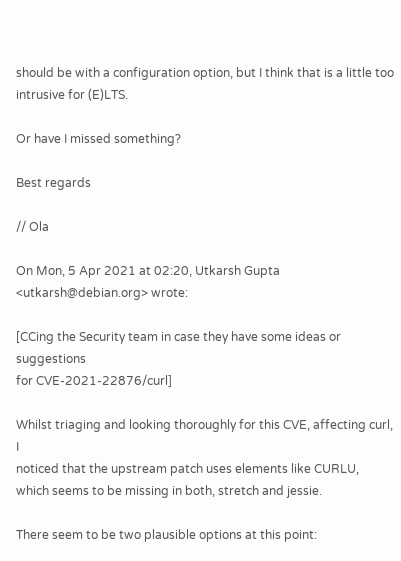should be with a configuration option, but I think that is a little too intrusive for (E)LTS.

Or have I missed something?

Best regards

// Ola

On Mon, 5 Apr 2021 at 02:20, Utkarsh Gupta <utkarsh@debian.org> wrote:

[CCing the Security team in case they have some ideas or suggestions
for CVE-2021-22876/curl]

Whilst triaging and looking thoroughly for this CVE, affecting curl, I
noticed that the upstream patch uses elements like CURLU,
which seems to be missing in both, stretch and jessie.

There seem to be two plausible options at this point: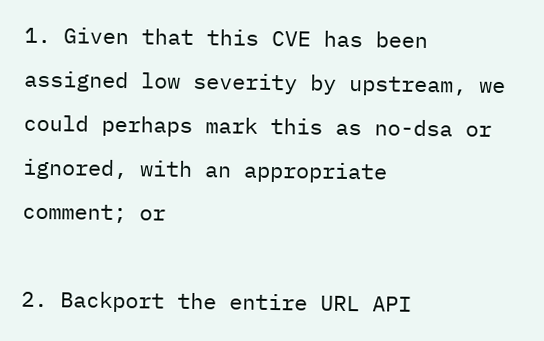1. Given that this CVE has been assigned low severity by upstream, we
could perhaps mark this as no-dsa or ignored, with an appropriate
comment; or

2. Backport the entire URL API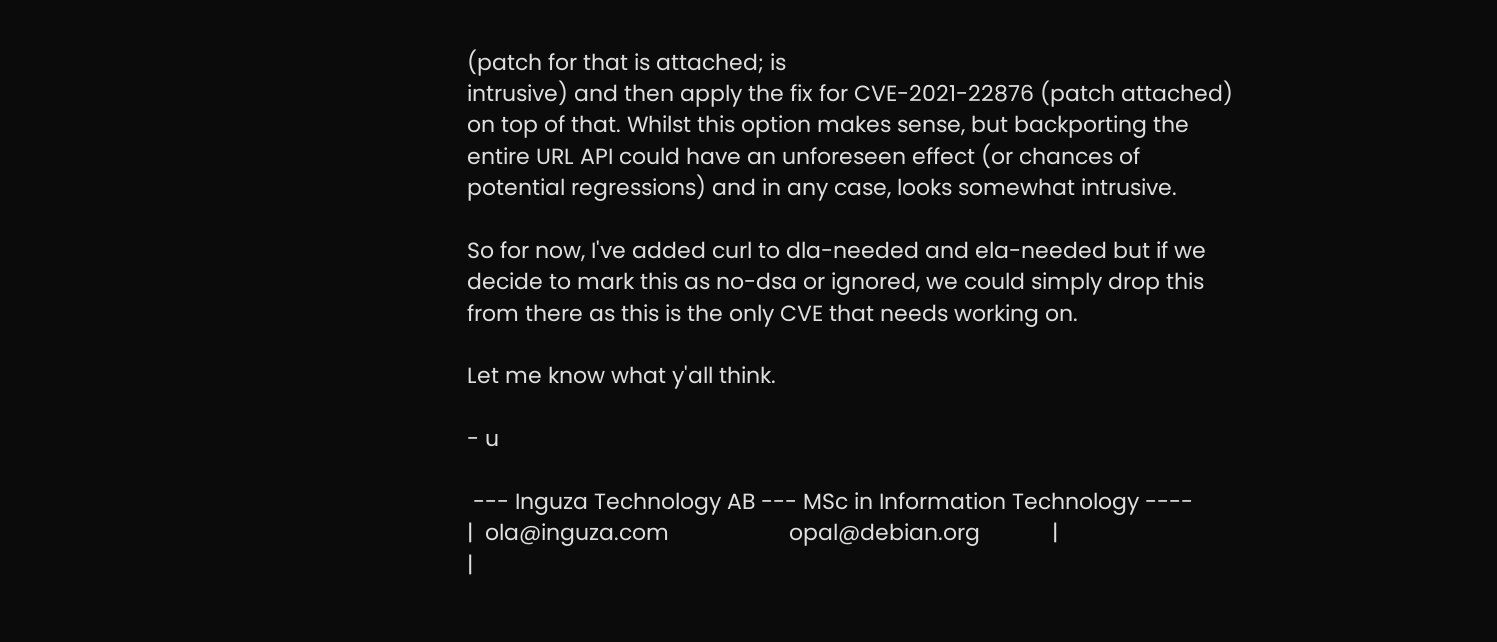(patch for that is attached; is
intrusive) and then apply the fix for CVE-2021-22876 (patch attached)
on top of that. Whilst this option makes sense, but backporting the
entire URL API could have an unforeseen effect (or chances of
potential regressions) and in any case, looks somewhat intrusive.

So for now, I've added curl to dla-needed and ela-needed but if we
decide to mark this as no-dsa or ignored, we could simply drop this
from there as this is the only CVE that needs working on.

Let me know what y'all think.

- u

 --- Inguza Technology AB --- MSc in Information Technology ----
|  ola@inguza.com                    opal@debian.org            |
|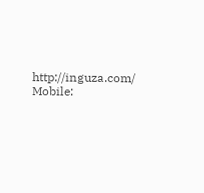http://inguza.com/                Mobile: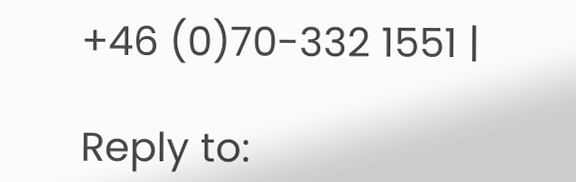+46 (0)70-332 1551 |

Reply to: